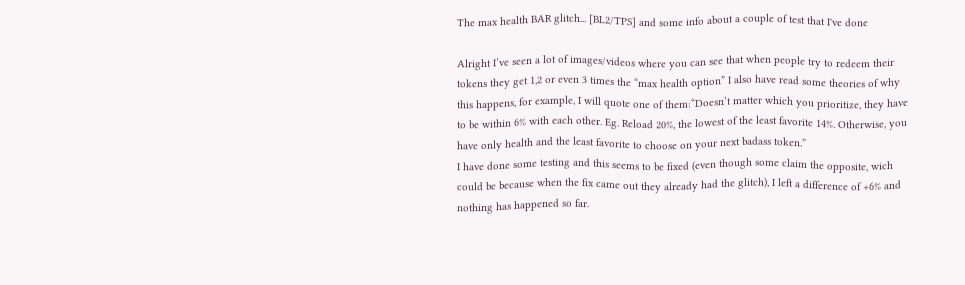The max health BAR glitch... [BL2/TPS] and some info about a couple of test that I've done

Alright I’ve seen a lot of images/videos where you can see that when people try to redeem their tokens they get 1,2 or even 3 times the “max health option” I also have read some theories of why this happens, for example, I will quote one of them:“Doesn’t matter which you prioritize, they have to be within 6% with each other. Eg. Reload 20%, the lowest of the least favorite 14%. Otherwise, you have only health and the least favorite to choose on your next badass token.”
I have done some testing and this seems to be fixed (even though some claim the opposite, wich could be because when the fix came out they already had the glitch), I left a difference of +6% and nothing has happened so far.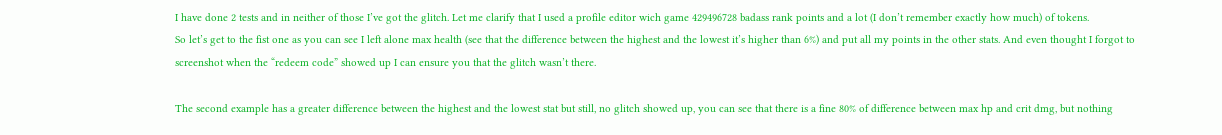I have done 2 tests and in neither of those I’ve got the glitch. Let me clarify that I used a profile editor wich game 429496728 badass rank points and a lot (I don’t remember exactly how much) of tokens.
So let’s get to the fist one as you can see I left alone max health (see that the difference between the highest and the lowest it’s higher than 6%) and put all my points in the other stats. And even thought I forgot to screenshot when the “redeem code” showed up I can ensure you that the glitch wasn’t there.

The second example has a greater difference between the highest and the lowest stat but still, no glitch showed up, you can see that there is a fine 80% of difference between max hp and crit dmg, but nothing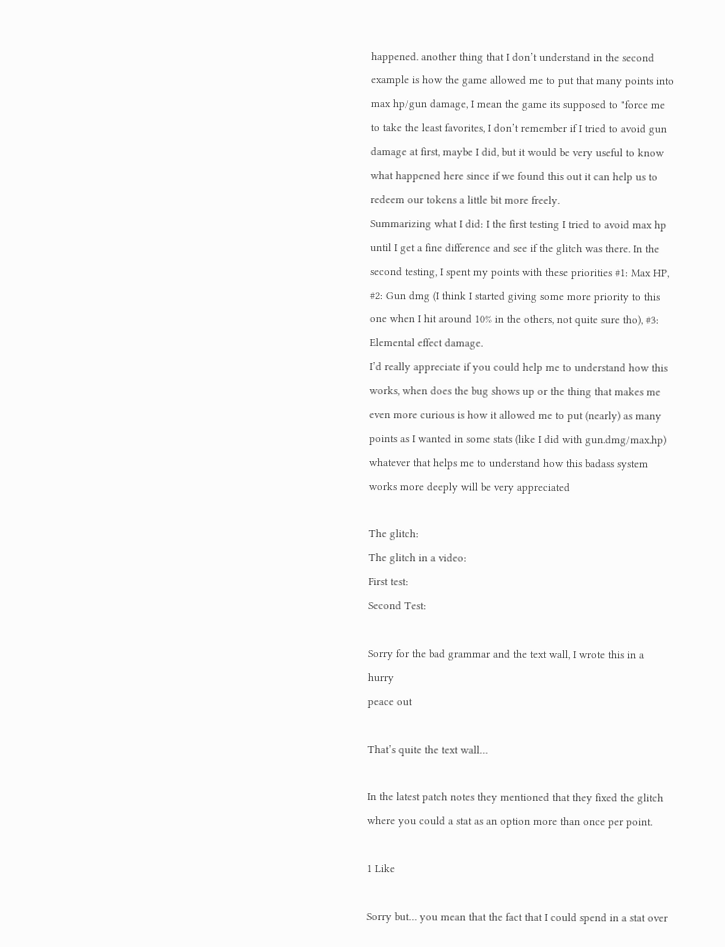happened. another thing that I don’t understand in the second example is how the game allowed me to put that many points into max hp/gun damage, I mean the game its supposed to "force me to take the least favorites, I don’t remember if I tried to avoid gun damage at first, maybe I did, but it would be very useful to know what happened here since if we found this out it can help us to redeem our tokens a little bit more freely.
Summarizing what I did: I the first testing I tried to avoid max hp until I get a fine difference and see if the glitch was there. In the second testing, I spent my points with these priorities #1: Max HP, #2: Gun dmg (I think I started giving some more priority to this one when I hit around 10% in the others, not quite sure tho), #3: Elemental effect damage.
I’d really appreciate if you could help me to understand how this works, when does the bug shows up or the thing that makes me even more curious is how it allowed me to put (nearly) as many points as I wanted in some stats (like I did with gun.dmg/max.hp) whatever that helps me to understand how this badass system works more deeply will be very appreciated

The glitch:
The glitch in a video:
First test:
Second Test:

Sorry for the bad grammar and the text wall, I wrote this in a hurry
peace out

That’s quite the text wall…

In the latest patch notes they mentioned that they fixed the glitch where you could a stat as an option more than once per point.

1 Like

Sorry but… you mean that the fact that I could spend in a stat over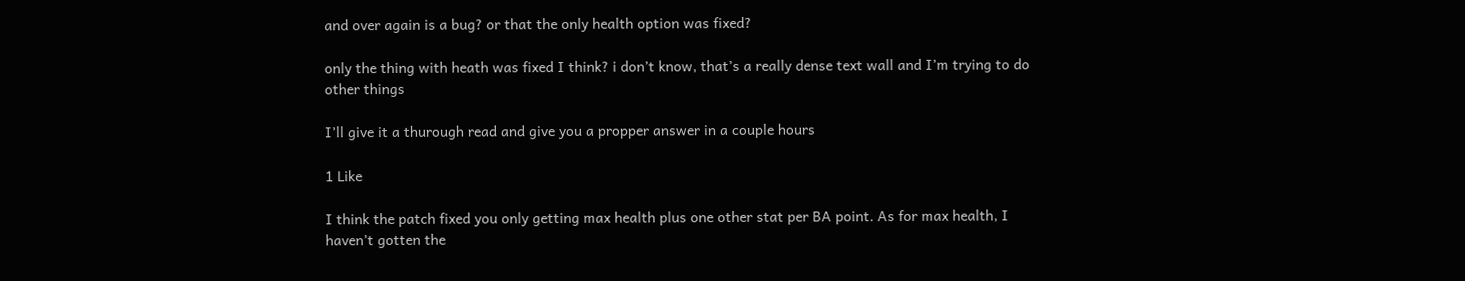and over again is a bug? or that the only health option was fixed?

only the thing with heath was fixed I think? i don’t know, that’s a really dense text wall and I’m trying to do other things

I’ll give it a thurough read and give you a propper answer in a couple hours

1 Like

I think the patch fixed you only getting max health plus one other stat per BA point. As for max health, I haven’t gotten the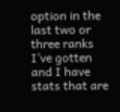option in the last two or three ranks I’ve gotten and I have stats that are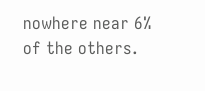nowhere near 6% of the others.